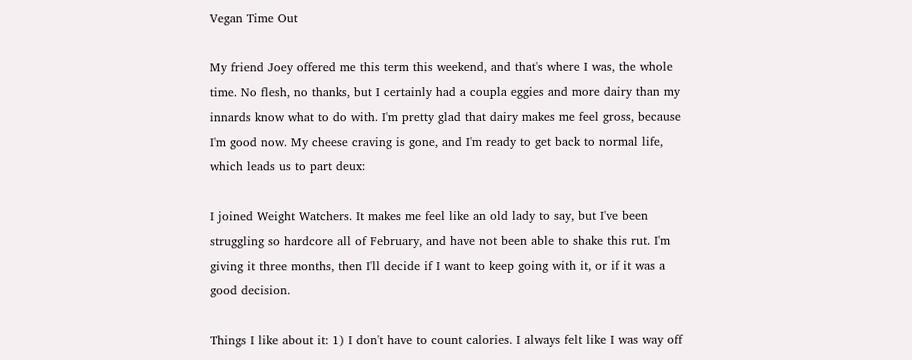Vegan Time Out

My friend Joey offered me this term this weekend, and that's where I was, the whole time. No flesh, no thanks, but I certainly had a coupla eggies and more dairy than my innards know what to do with. I'm pretty glad that dairy makes me feel gross, because I'm good now. My cheese craving is gone, and I'm ready to get back to normal life, which leads us to part deux:

I joined Weight Watchers. It makes me feel like an old lady to say, but I've been struggling so hardcore all of February, and have not been able to shake this rut. I'm giving it three months, then I'll decide if I want to keep going with it, or if it was a good decision.

Things I like about it: 1) I don't have to count calories. I always felt like I was way off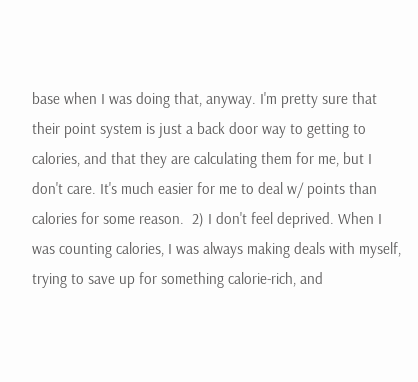base when I was doing that, anyway. I'm pretty sure that their point system is just a back door way to getting to calories, and that they are calculating them for me, but I don't care. It's much easier for me to deal w/ points than calories for some reason.  2) I don't feel deprived. When I was counting calories, I was always making deals with myself, trying to save up for something calorie-rich, and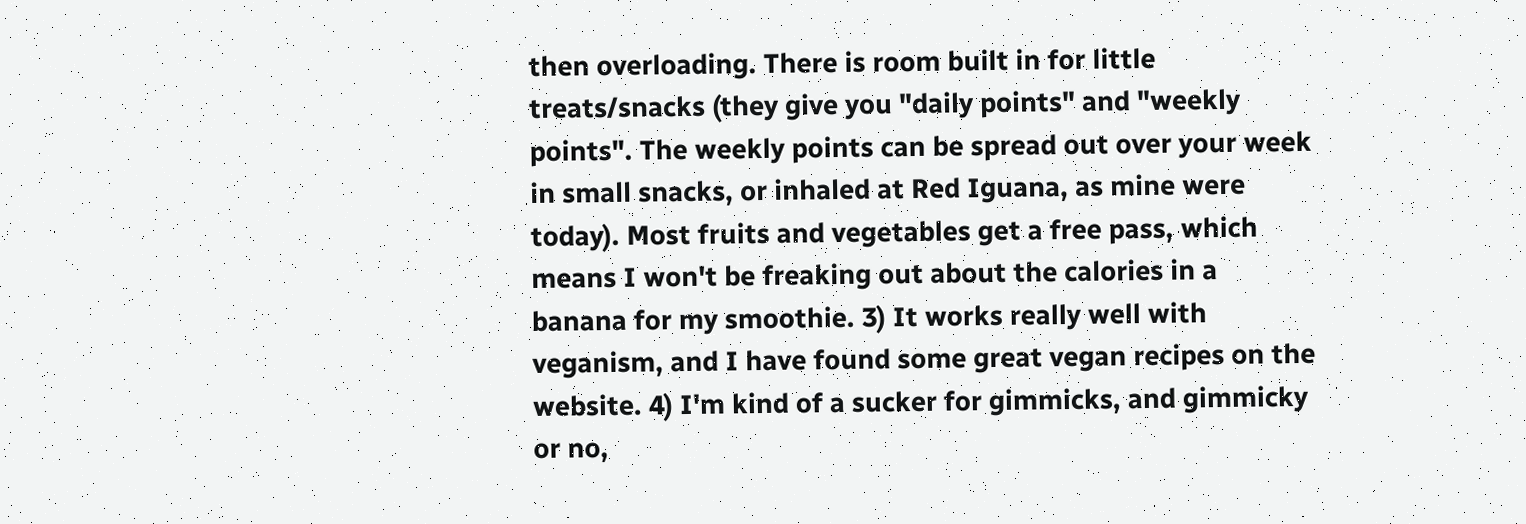then overloading. There is room built in for little treats/snacks (they give you "daily points" and "weekly points". The weekly points can be spread out over your week in small snacks, or inhaled at Red Iguana, as mine were today). Most fruits and vegetables get a free pass, which means I won't be freaking out about the calories in a banana for my smoothie. 3) It works really well with veganism, and I have found some great vegan recipes on the website. 4) I'm kind of a sucker for gimmicks, and gimmicky or no,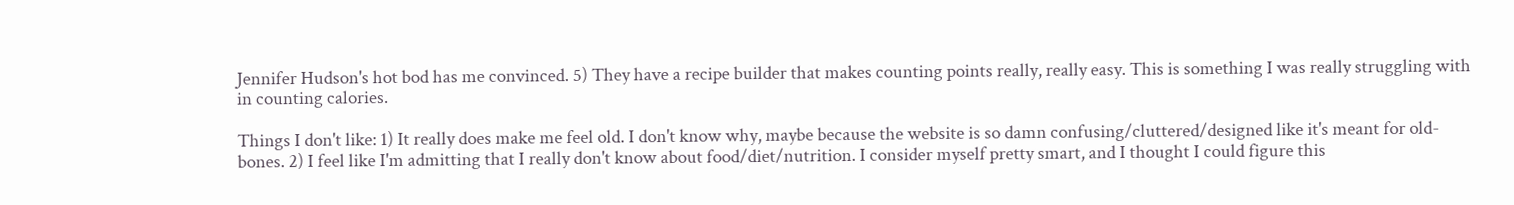Jennifer Hudson's hot bod has me convinced. 5) They have a recipe builder that makes counting points really, really easy. This is something I was really struggling with in counting calories.

Things I don't like: 1) It really does make me feel old. I don't know why, maybe because the website is so damn confusing/cluttered/designed like it's meant for old-bones. 2) I feel like I'm admitting that I really don't know about food/diet/nutrition. I consider myself pretty smart, and I thought I could figure this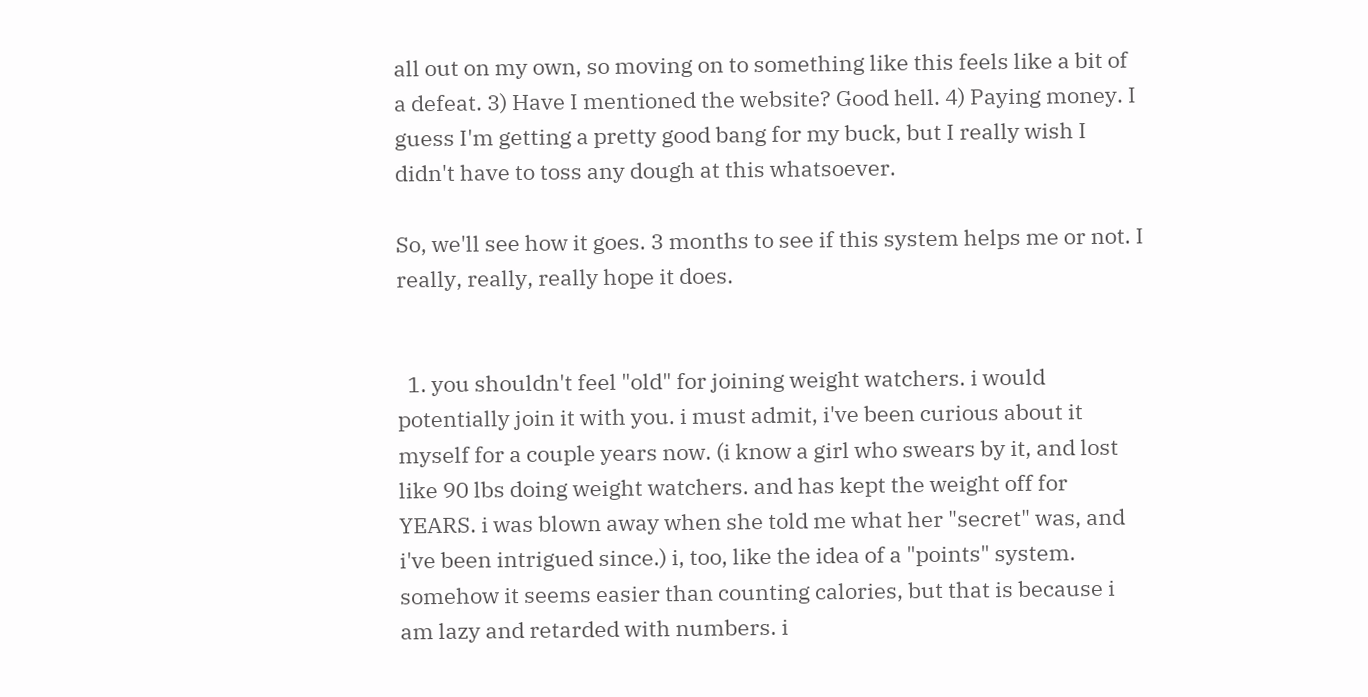all out on my own, so moving on to something like this feels like a bit of a defeat. 3) Have I mentioned the website? Good hell. 4) Paying money. I guess I'm getting a pretty good bang for my buck, but I really wish I didn't have to toss any dough at this whatsoever.

So, we'll see how it goes. 3 months to see if this system helps me or not. I really, really, really hope it does.


  1. you shouldn't feel "old" for joining weight watchers. i would potentially join it with you. i must admit, i've been curious about it myself for a couple years now. (i know a girl who swears by it, and lost like 90 lbs doing weight watchers. and has kept the weight off for YEARS. i was blown away when she told me what her "secret" was, and i've been intrigued since.) i, too, like the idea of a "points" system. somehow it seems easier than counting calories, but that is because i am lazy and retarded with numbers. i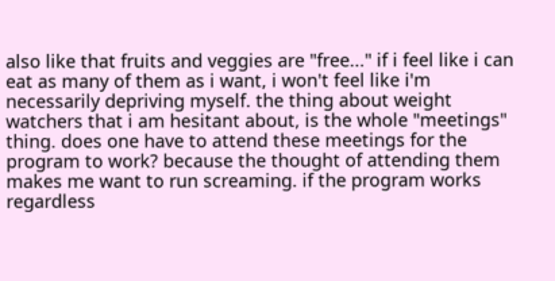also like that fruits and veggies are "free..." if i feel like i can eat as many of them as i want, i won't feel like i'm necessarily depriving myself. the thing about weight watchers that i am hesitant about, is the whole "meetings" thing. does one have to attend these meetings for the program to work? because the thought of attending them makes me want to run screaming. if the program works regardless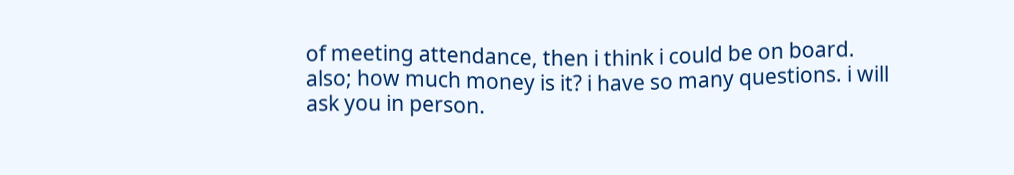of meeting attendance, then i think i could be on board. also; how much money is it? i have so many questions. i will ask you in person.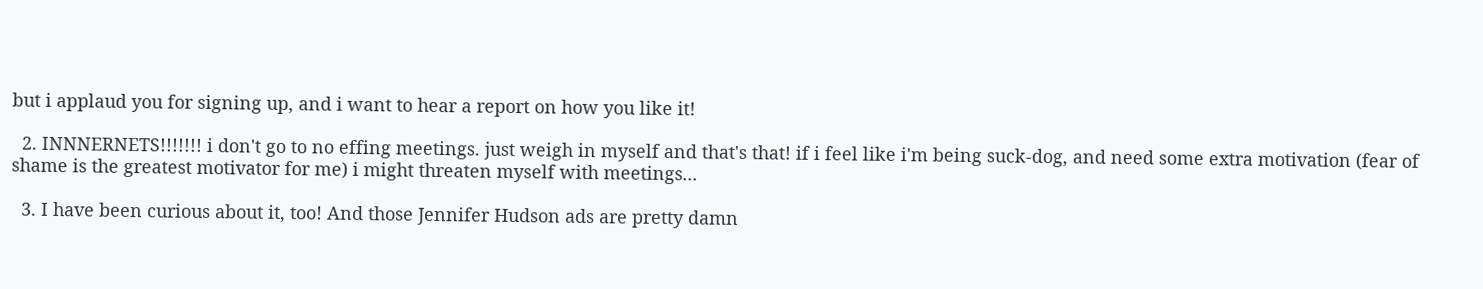but i applaud you for signing up, and i want to hear a report on how you like it!

  2. INNNERNETS!!!!!!! i don't go to no effing meetings. just weigh in myself and that's that! if i feel like i'm being suck-dog, and need some extra motivation (fear of shame is the greatest motivator for me) i might threaten myself with meetings...

  3. I have been curious about it, too! And those Jennifer Hudson ads are pretty damn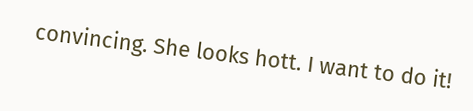convincing. She looks hott. I want to do it!